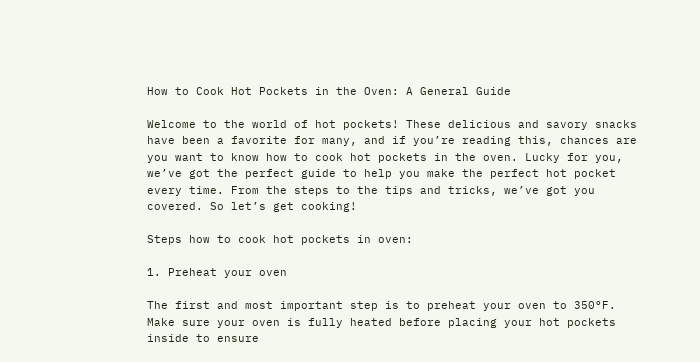How to Cook Hot Pockets in the Oven: A General Guide

Welcome to the world of hot pockets! These delicious and savory snacks have been a favorite for many, and if you’re reading this, chances are you want to know how to cook hot pockets in the oven. Lucky for you, we’ve got the perfect guide to help you make the perfect hot pocket every time. From the steps to the tips and tricks, we’ve got you covered. So let’s get cooking!

Steps how to cook hot pockets in oven:

1. Preheat your oven

The first and most important step is to preheat your oven to 350°F. Make sure your oven is fully heated before placing your hot pockets inside to ensure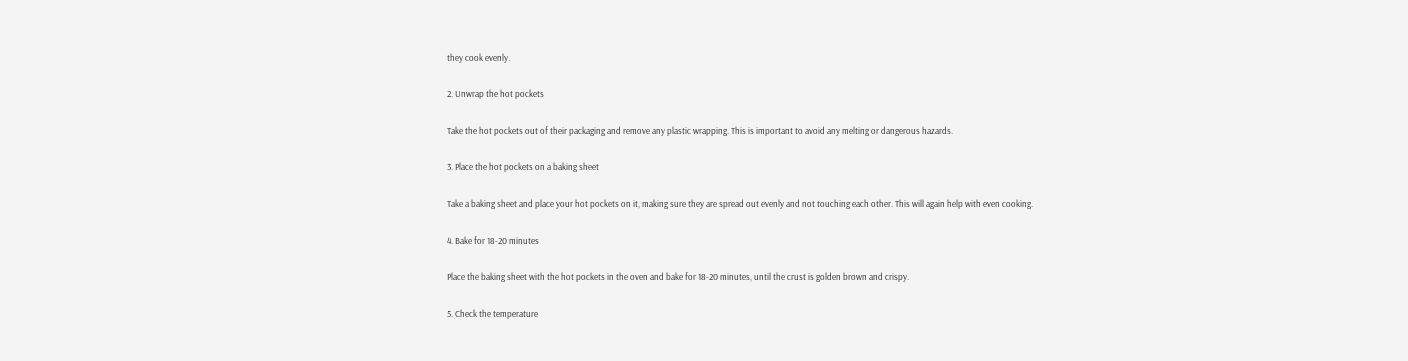they cook evenly.

2. Unwrap the hot pockets

Take the hot pockets out of their packaging and remove any plastic wrapping. This is important to avoid any melting or dangerous hazards.

3. Place the hot pockets on a baking sheet

Take a baking sheet and place your hot pockets on it, making sure they are spread out evenly and not touching each other. This will again help with even cooking.

4. Bake for 18-20 minutes

Place the baking sheet with the hot pockets in the oven and bake for 18-20 minutes, until the crust is golden brown and crispy.

5. Check the temperature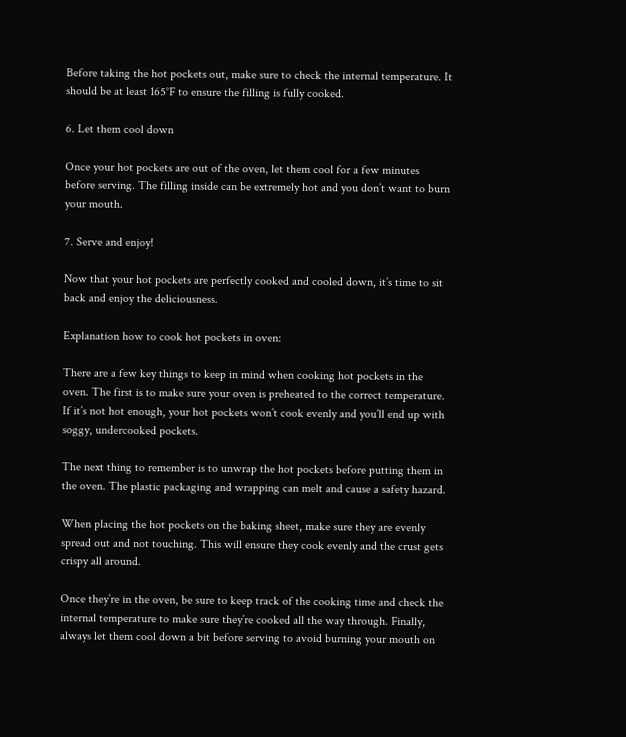Before taking the hot pockets out, make sure to check the internal temperature. It should be at least 165°F to ensure the filling is fully cooked.

6. Let them cool down

Once your hot pockets are out of the oven, let them cool for a few minutes before serving. The filling inside can be extremely hot and you don’t want to burn your mouth.

7. Serve and enjoy!

Now that your hot pockets are perfectly cooked and cooled down, it’s time to sit back and enjoy the deliciousness.

Explanation how to cook hot pockets in oven:

There are a few key things to keep in mind when cooking hot pockets in the oven. The first is to make sure your oven is preheated to the correct temperature. If it’s not hot enough, your hot pockets won’t cook evenly and you’ll end up with soggy, undercooked pockets.

The next thing to remember is to unwrap the hot pockets before putting them in the oven. The plastic packaging and wrapping can melt and cause a safety hazard.

When placing the hot pockets on the baking sheet, make sure they are evenly spread out and not touching. This will ensure they cook evenly and the crust gets crispy all around.

Once they’re in the oven, be sure to keep track of the cooking time and check the internal temperature to make sure they’re cooked all the way through. Finally, always let them cool down a bit before serving to avoid burning your mouth on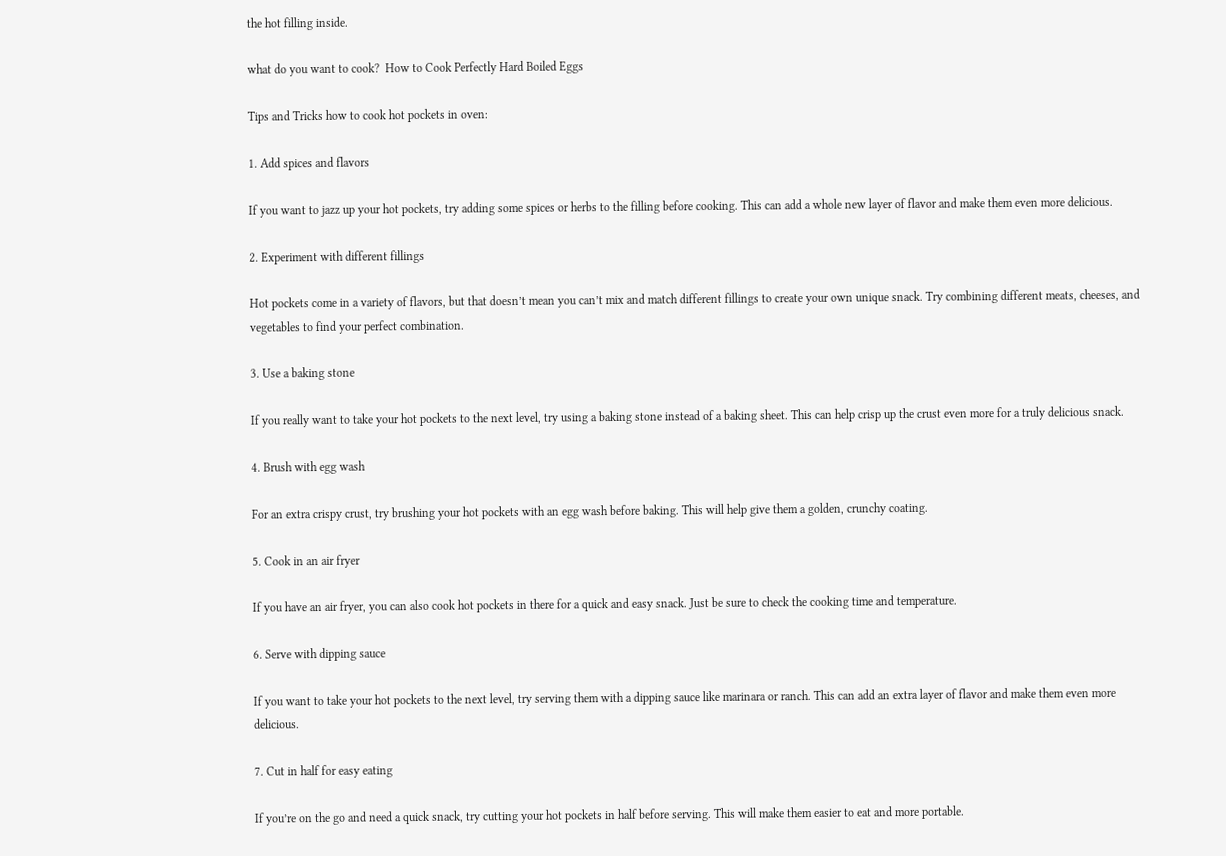the hot filling inside.

what do you want to cook?  How to Cook Perfectly Hard Boiled Eggs

Tips and Tricks how to cook hot pockets in oven:

1. Add spices and flavors

If you want to jazz up your hot pockets, try adding some spices or herbs to the filling before cooking. This can add a whole new layer of flavor and make them even more delicious.

2. Experiment with different fillings

Hot pockets come in a variety of flavors, but that doesn’t mean you can’t mix and match different fillings to create your own unique snack. Try combining different meats, cheeses, and vegetables to find your perfect combination.

3. Use a baking stone

If you really want to take your hot pockets to the next level, try using a baking stone instead of a baking sheet. This can help crisp up the crust even more for a truly delicious snack.

4. Brush with egg wash

For an extra crispy crust, try brushing your hot pockets with an egg wash before baking. This will help give them a golden, crunchy coating.

5. Cook in an air fryer

If you have an air fryer, you can also cook hot pockets in there for a quick and easy snack. Just be sure to check the cooking time and temperature.

6. Serve with dipping sauce

If you want to take your hot pockets to the next level, try serving them with a dipping sauce like marinara or ranch. This can add an extra layer of flavor and make them even more delicious.

7. Cut in half for easy eating

If you’re on the go and need a quick snack, try cutting your hot pockets in half before serving. This will make them easier to eat and more portable.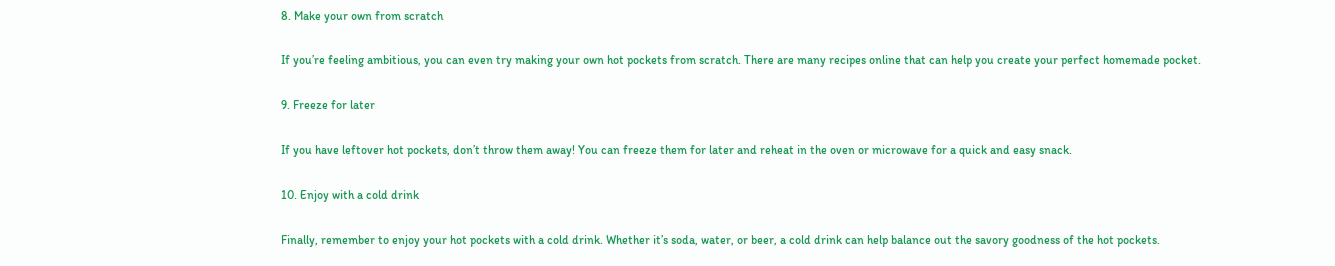8. Make your own from scratch

If you’re feeling ambitious, you can even try making your own hot pockets from scratch. There are many recipes online that can help you create your perfect homemade pocket.

9. Freeze for later

If you have leftover hot pockets, don’t throw them away! You can freeze them for later and reheat in the oven or microwave for a quick and easy snack.

10. Enjoy with a cold drink

Finally, remember to enjoy your hot pockets with a cold drink. Whether it’s soda, water, or beer, a cold drink can help balance out the savory goodness of the hot pockets.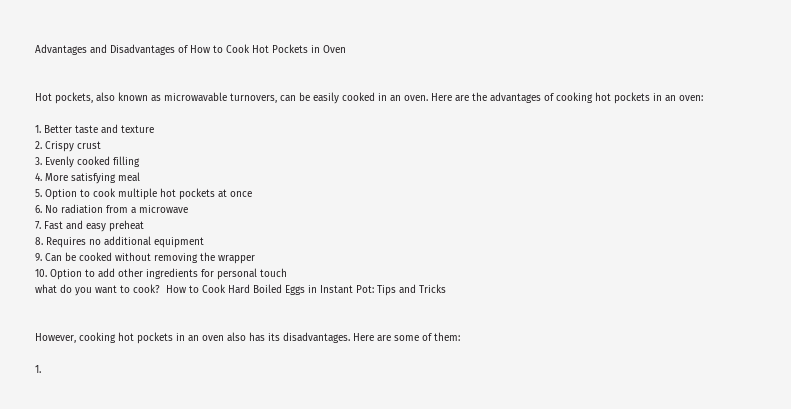Advantages and Disadvantages of How to Cook Hot Pockets in Oven


Hot pockets, also known as microwavable turnovers, can be easily cooked in an oven. Here are the advantages of cooking hot pockets in an oven:

1. Better taste and texture
2. Crispy crust
3. Evenly cooked filling
4. More satisfying meal
5. Option to cook multiple hot pockets at once
6. No radiation from a microwave
7. Fast and easy preheat
8. Requires no additional equipment
9. Can be cooked without removing the wrapper
10. Option to add other ingredients for personal touch
what do you want to cook?  How to Cook Hard Boiled Eggs in Instant Pot: Tips and Tricks


However, cooking hot pockets in an oven also has its disadvantages. Here are some of them:

1.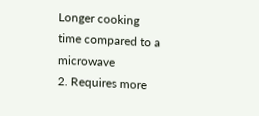Longer cooking time compared to a microwave
2. Requires more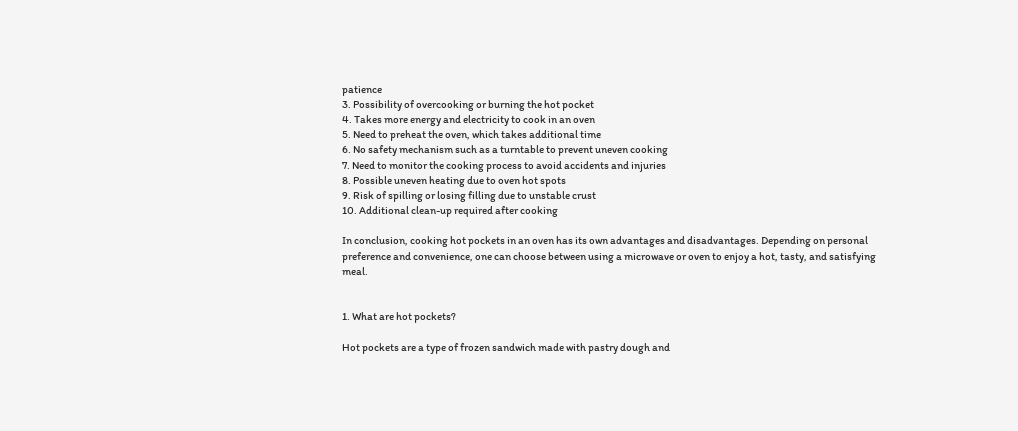patience
3. Possibility of overcooking or burning the hot pocket
4. Takes more energy and electricity to cook in an oven
5. Need to preheat the oven, which takes additional time
6. No safety mechanism such as a turntable to prevent uneven cooking
7. Need to monitor the cooking process to avoid accidents and injuries
8. Possible uneven heating due to oven hot spots
9. Risk of spilling or losing filling due to unstable crust
10. Additional clean-up required after cooking

In conclusion, cooking hot pockets in an oven has its own advantages and disadvantages. Depending on personal preference and convenience, one can choose between using a microwave or oven to enjoy a hot, tasty, and satisfying meal.


1. What are hot pockets?

Hot pockets are a type of frozen sandwich made with pastry dough and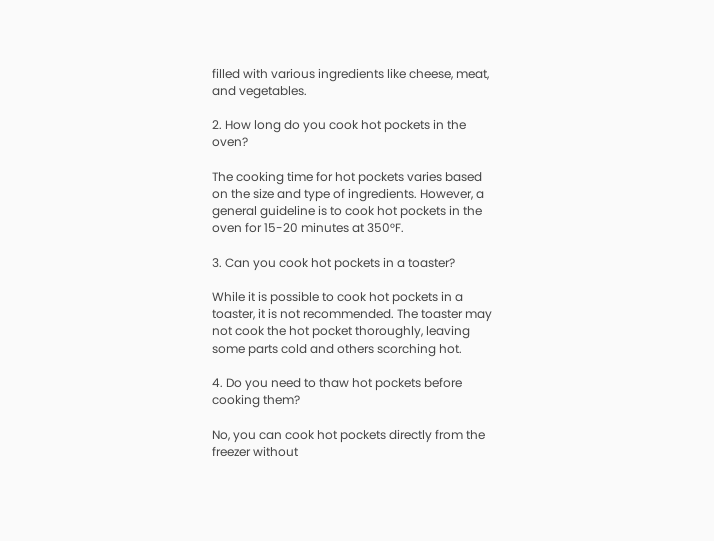filled with various ingredients like cheese, meat, and vegetables.

2. How long do you cook hot pockets in the oven?

The cooking time for hot pockets varies based on the size and type of ingredients. However, a general guideline is to cook hot pockets in the oven for 15-20 minutes at 350°F.

3. Can you cook hot pockets in a toaster?

While it is possible to cook hot pockets in a toaster, it is not recommended. The toaster may not cook the hot pocket thoroughly, leaving some parts cold and others scorching hot.

4. Do you need to thaw hot pockets before cooking them?

No, you can cook hot pockets directly from the freezer without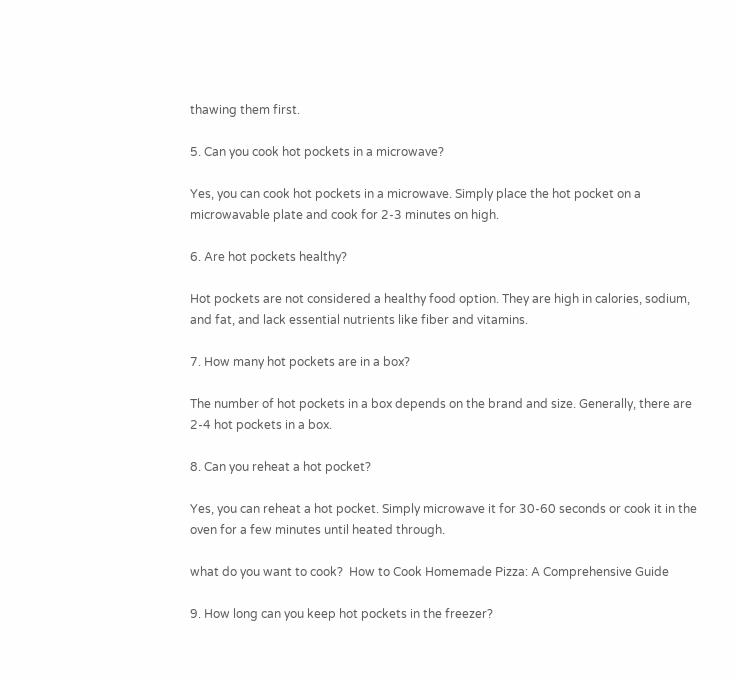thawing them first.

5. Can you cook hot pockets in a microwave?

Yes, you can cook hot pockets in a microwave. Simply place the hot pocket on a microwavable plate and cook for 2-3 minutes on high.

6. Are hot pockets healthy?

Hot pockets are not considered a healthy food option. They are high in calories, sodium, and fat, and lack essential nutrients like fiber and vitamins.

7. How many hot pockets are in a box?

The number of hot pockets in a box depends on the brand and size. Generally, there are 2-4 hot pockets in a box.

8. Can you reheat a hot pocket?

Yes, you can reheat a hot pocket. Simply microwave it for 30-60 seconds or cook it in the oven for a few minutes until heated through.

what do you want to cook?  How to Cook Homemade Pizza: A Comprehensive Guide

9. How long can you keep hot pockets in the freezer?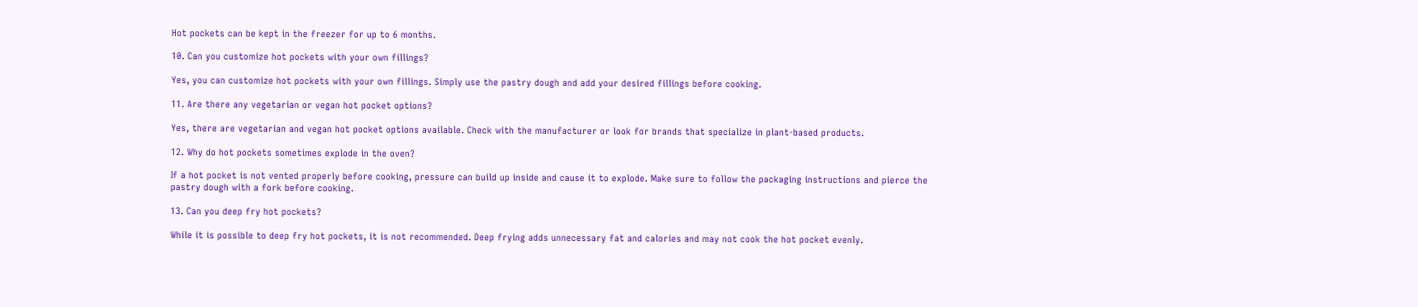Hot pockets can be kept in the freezer for up to 6 months.

10. Can you customize hot pockets with your own fillings?

Yes, you can customize hot pockets with your own fillings. Simply use the pastry dough and add your desired fillings before cooking.

11. Are there any vegetarian or vegan hot pocket options?

Yes, there are vegetarian and vegan hot pocket options available. Check with the manufacturer or look for brands that specialize in plant-based products.

12. Why do hot pockets sometimes explode in the oven?

If a hot pocket is not vented properly before cooking, pressure can build up inside and cause it to explode. Make sure to follow the packaging instructions and pierce the pastry dough with a fork before cooking.

13. Can you deep fry hot pockets?

While it is possible to deep fry hot pockets, it is not recommended. Deep frying adds unnecessary fat and calories and may not cook the hot pocket evenly.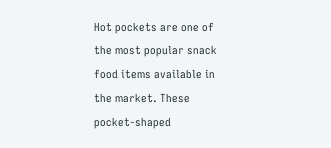Hot pockets are one of the most popular snack food items available in the market. These pocket-shaped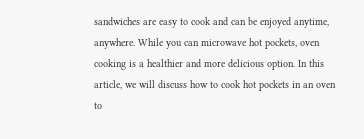sandwiches are easy to cook and can be enjoyed anytime, anywhere. While you can microwave hot pockets, oven cooking is a healthier and more delicious option. In this article, we will discuss how to cook hot pockets in an oven to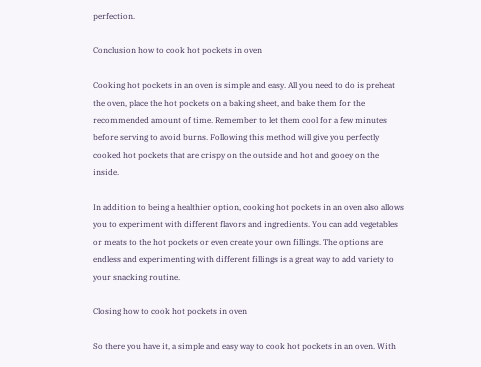perfection.

Conclusion how to cook hot pockets in oven

Cooking hot pockets in an oven is simple and easy. All you need to do is preheat the oven, place the hot pockets on a baking sheet, and bake them for the recommended amount of time. Remember to let them cool for a few minutes before serving to avoid burns. Following this method will give you perfectly cooked hot pockets that are crispy on the outside and hot and gooey on the inside.

In addition to being a healthier option, cooking hot pockets in an oven also allows you to experiment with different flavors and ingredients. You can add vegetables or meats to the hot pockets or even create your own fillings. The options are endless and experimenting with different fillings is a great way to add variety to your snacking routine.

Closing how to cook hot pockets in oven

So there you have it, a simple and easy way to cook hot pockets in an oven. With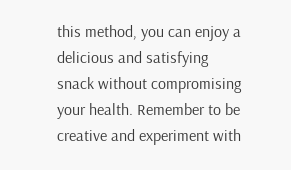this method, you can enjoy a delicious and satisfying snack without compromising your health. Remember to be creative and experiment with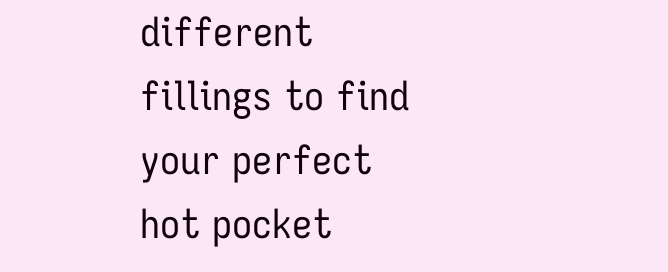different fillings to find your perfect hot pocket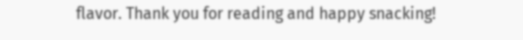flavor. Thank you for reading and happy snacking!